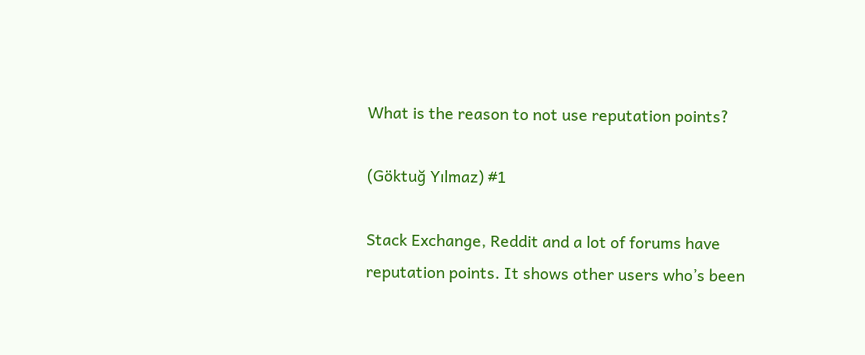What is the reason to not use reputation points?

(Göktuğ Yılmaz) #1

Stack Exchange, Reddit and a lot of forums have reputation points. It shows other users who’s been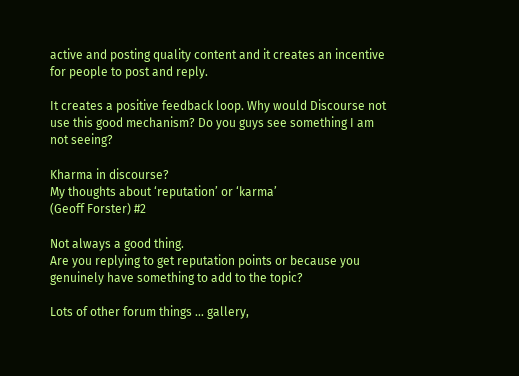active and posting quality content and it creates an incentive for people to post and reply.

It creates a positive feedback loop. Why would Discourse not use this good mechanism? Do you guys see something I am not seeing?

Kharma in discourse?
My thoughts about ‘reputation’ or ‘karma’
(Geoff Forster) #2

Not always a good thing.
Are you replying to get reputation points or because you genuinely have something to add to the topic?

Lots of other forum things … gallery,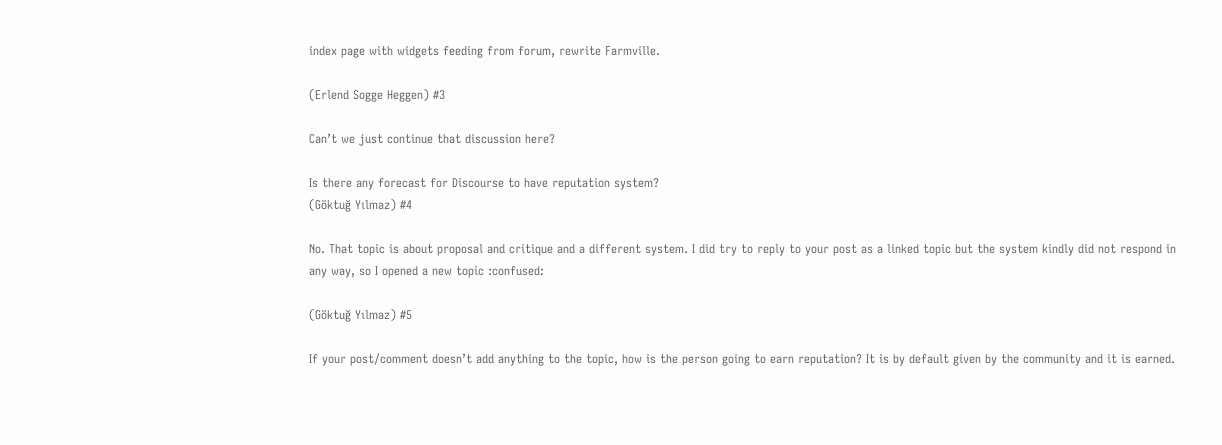index page with widgets feeding from forum, rewrite Farmville.

(Erlend Sogge Heggen) #3

Can’t we just continue that discussion here?

Is there any forecast for Discourse to have reputation system?
(Göktuğ Yılmaz) #4

No. That topic is about proposal and critique and a different system. I did try to reply to your post as a linked topic but the system kindly did not respond in any way, so I opened a new topic :confused:

(Göktuğ Yılmaz) #5

If your post/comment doesn’t add anything to the topic, how is the person going to earn reputation? It is by default given by the community and it is earned.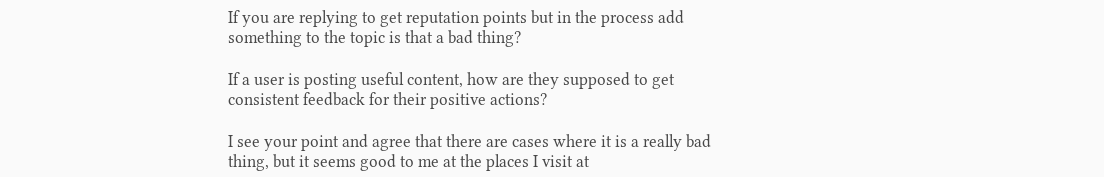If you are replying to get reputation points but in the process add something to the topic is that a bad thing?

If a user is posting useful content, how are they supposed to get consistent feedback for their positive actions?

I see your point and agree that there are cases where it is a really bad thing, but it seems good to me at the places I visit at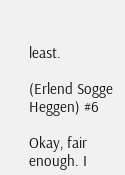least.

(Erlend Sogge Heggen) #6

Okay, fair enough. I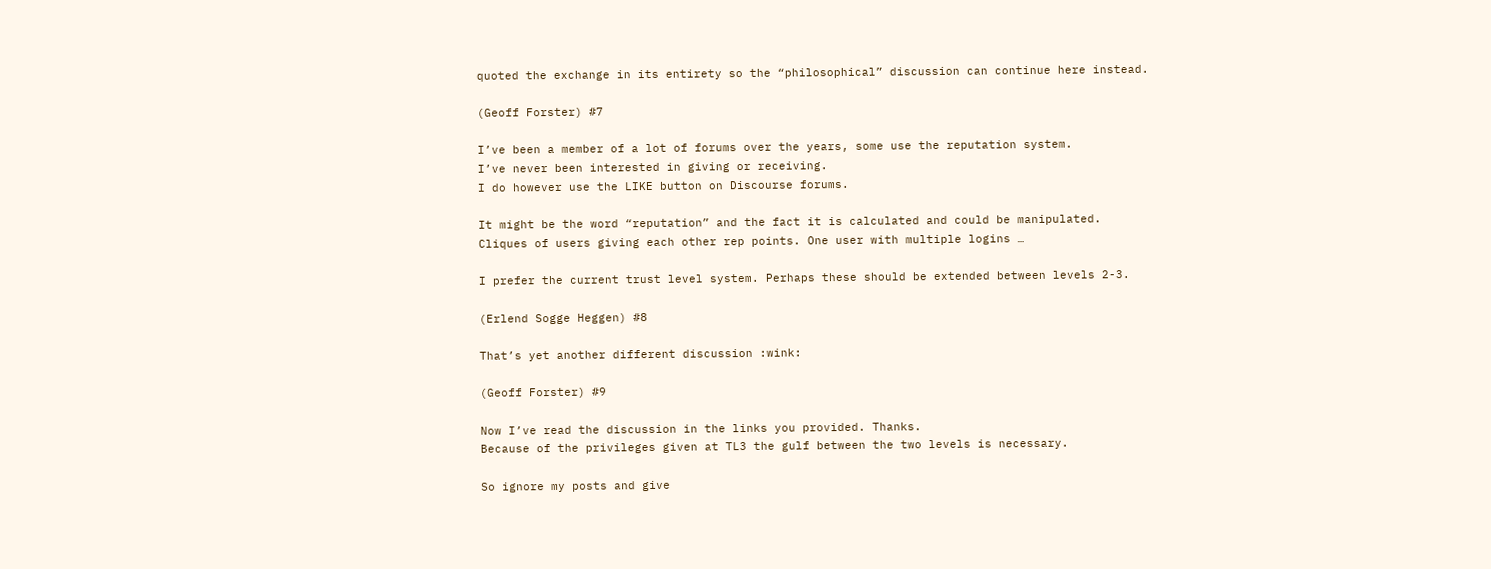quoted the exchange in its entirety so the “philosophical” discussion can continue here instead.

(Geoff Forster) #7

I’ve been a member of a lot of forums over the years, some use the reputation system.
I’ve never been interested in giving or receiving.
I do however use the LIKE button on Discourse forums.

It might be the word “reputation” and the fact it is calculated and could be manipulated.
Cliques of users giving each other rep points. One user with multiple logins …

I prefer the current trust level system. Perhaps these should be extended between levels 2-3.

(Erlend Sogge Heggen) #8

That’s yet another different discussion :wink:

(Geoff Forster) #9

Now I’ve read the discussion in the links you provided. Thanks.
Because of the privileges given at TL3 the gulf between the two levels is necessary.

So ignore my posts and give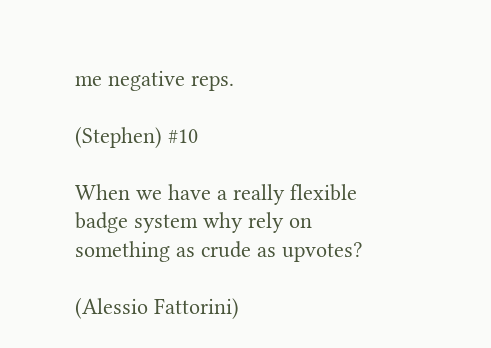me negative reps.

(Stephen) #10

When we have a really flexible badge system why rely on something as crude as upvotes?

(Alessio Fattorini)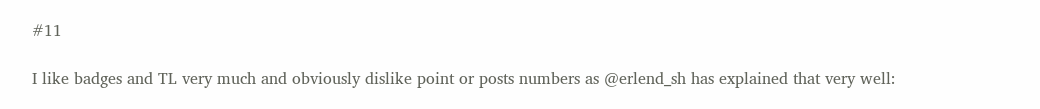#11

I like badges and TL very much and obviously dislike point or posts numbers as @erlend_sh has explained that very well: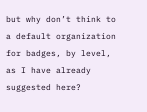but why don’t think to a default organization for badges, by level, as I have already suggested here?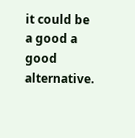it could be a good a good alternative.